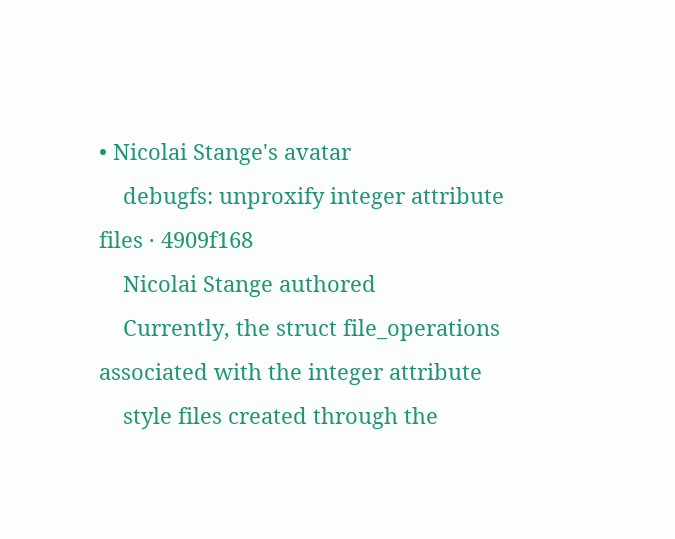• Nicolai Stange's avatar
    debugfs: unproxify integer attribute files · 4909f168
    Nicolai Stange authored
    Currently, the struct file_operations associated with the integer attribute
    style files created through the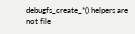debugfs_create_*() helpers are not file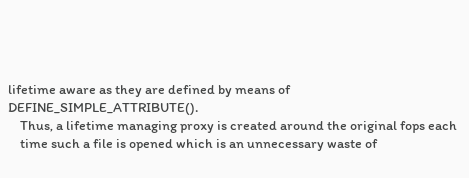lifetime aware as they are defined by means of DEFINE_SIMPLE_ATTRIBUTE().
    Thus, a lifetime managing proxy is created around the original fops each
    time such a file is opened which is an unnecessary waste of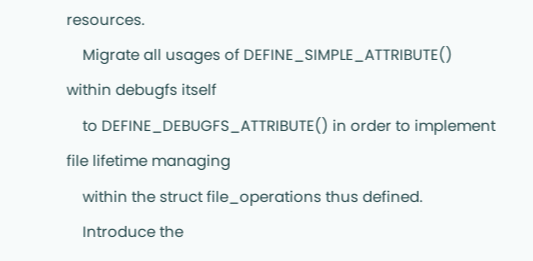resources.
    Migrate all usages of DEFINE_SIMPLE_ATTRIBUTE() within debugfs itself
    to DEFINE_DEBUGFS_ATTRIBUTE() in order to implement file lifetime managing
    within the struct file_operations thus defined.
    Introduce the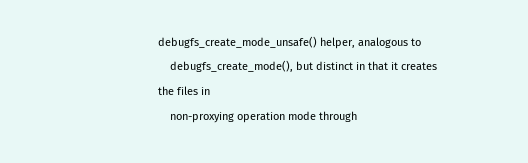debugfs_create_mode_unsafe() helper, analogous to
    debugfs_create_mode(), but distinct in that it creates the files in
    non-proxying operation mode through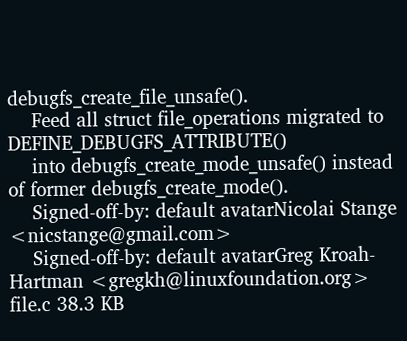debugfs_create_file_unsafe().
    Feed all struct file_operations migrated to DEFINE_DEBUGFS_ATTRIBUTE()
    into debugfs_create_mode_unsafe() instead of former debugfs_create_mode().
    Signed-off-by: default avatarNicolai Stange <nicstange@gmail.com>
    Signed-off-by: default avatarGreg Kroah-Hartman <gregkh@linuxfoundation.org>
file.c 38.3 KB